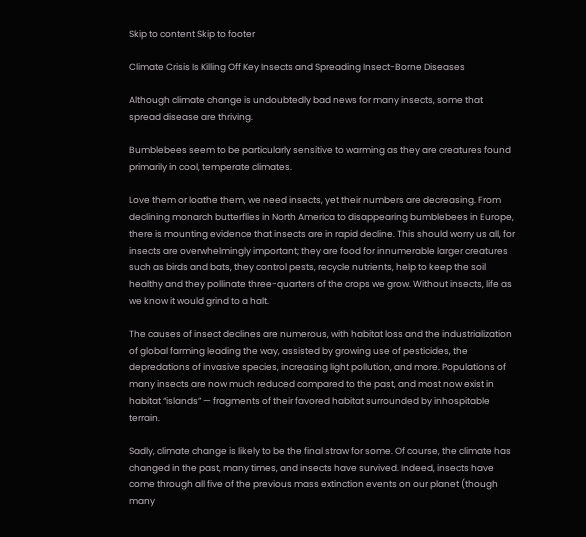Skip to content Skip to footer

Climate Crisis Is Killing Off Key Insects and Spreading Insect-Borne Diseases

Although climate change is undoubtedly bad news for many insects, some that spread disease are thriving.

Bumblebees seem to be particularly sensitive to warming as they are creatures found primarily in cool, temperate climates.

Love them or loathe them, we need insects, yet their numbers are decreasing. From declining monarch butterflies in North America to disappearing bumblebees in Europe, there is mounting evidence that insects are in rapid decline. This should worry us all, for insects are overwhelmingly important; they are food for innumerable larger creatures such as birds and bats, they control pests, recycle nutrients, help to keep the soil healthy and they pollinate three-quarters of the crops we grow. Without insects, life as we know it would grind to a halt.

The causes of insect declines are numerous, with habitat loss and the industrialization of global farming leading the way, assisted by growing use of pesticides, the depredations of invasive species, increasing light pollution, and more. Populations of many insects are now much reduced compared to the past, and most now exist in habitat “islands” — fragments of their favored habitat surrounded by inhospitable terrain.

Sadly, climate change is likely to be the final straw for some. Of course, the climate has changed in the past, many times, and insects have survived. Indeed, insects have come through all five of the previous mass extinction events on our planet (though many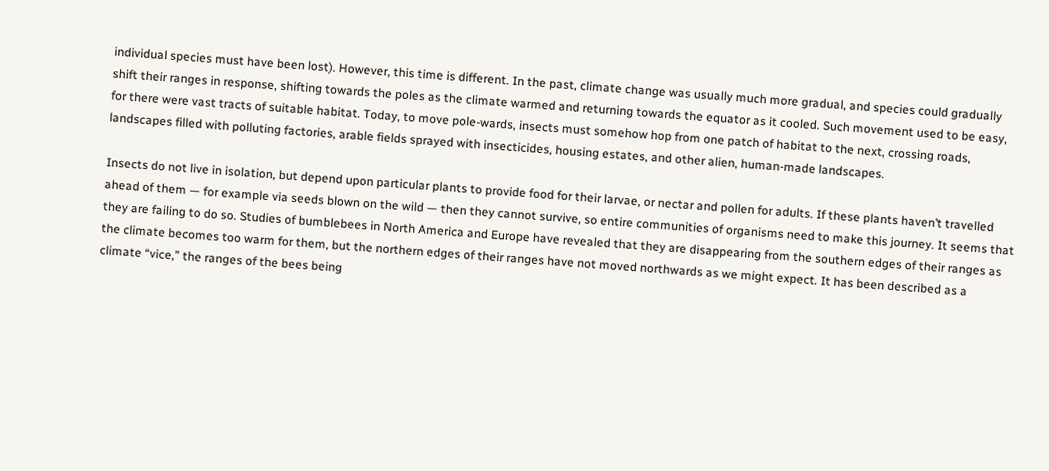individual species must have been lost). However, this time is different. In the past, climate change was usually much more gradual, and species could gradually shift their ranges in response, shifting towards the poles as the climate warmed and returning towards the equator as it cooled. Such movement used to be easy, for there were vast tracts of suitable habitat. Today, to move pole-wards, insects must somehow hop from one patch of habitat to the next, crossing roads, landscapes filled with polluting factories, arable fields sprayed with insecticides, housing estates, and other alien, human-made landscapes.

Insects do not live in isolation, but depend upon particular plants to provide food for their larvae, or nectar and pollen for adults. If these plants haven’t travelled ahead of them — for example via seeds blown on the wild — then they cannot survive, so entire communities of organisms need to make this journey. It seems that they are failing to do so. Studies of bumblebees in North America and Europe have revealed that they are disappearing from the southern edges of their ranges as the climate becomes too warm for them, but the northern edges of their ranges have not moved northwards as we might expect. It has been described as a climate “vice,” the ranges of the bees being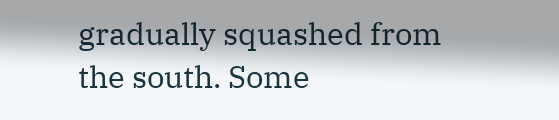gradually squashed from the south. Some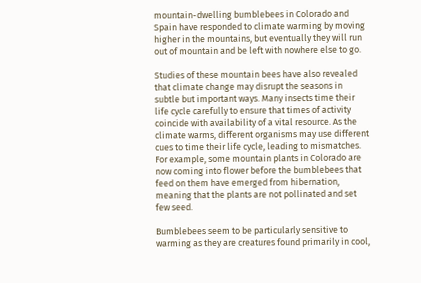mountain-dwelling bumblebees in Colorado and Spain have responded to climate warming by moving higher in the mountains, but eventually they will run out of mountain and be left with nowhere else to go.

Studies of these mountain bees have also revealed that climate change may disrupt the seasons in subtle but important ways. Many insects time their life cycle carefully to ensure that times of activity coincide with availability of a vital resource. As the climate warms, different organisms may use different cues to time their life cycle, leading to mismatches. For example, some mountain plants in Colorado are now coming into flower before the bumblebees that feed on them have emerged from hibernation, meaning that the plants are not pollinated and set few seed.

Bumblebees seem to be particularly sensitive to warming as they are creatures found primarily in cool,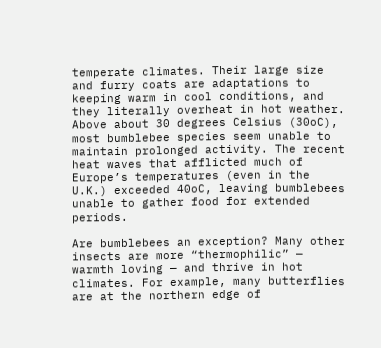temperate climates. Their large size and furry coats are adaptations to keeping warm in cool conditions, and they literally overheat in hot weather. Above about 30 degrees Celsius (30oC), most bumblebee species seem unable to maintain prolonged activity. The recent heat waves that afflicted much of Europe’s temperatures (even in the U.K.) exceeded 40oC, leaving bumblebees unable to gather food for extended periods.

Are bumblebees an exception? Many other insects are more “thermophilic” — warmth loving — and thrive in hot climates. For example, many butterflies are at the northern edge of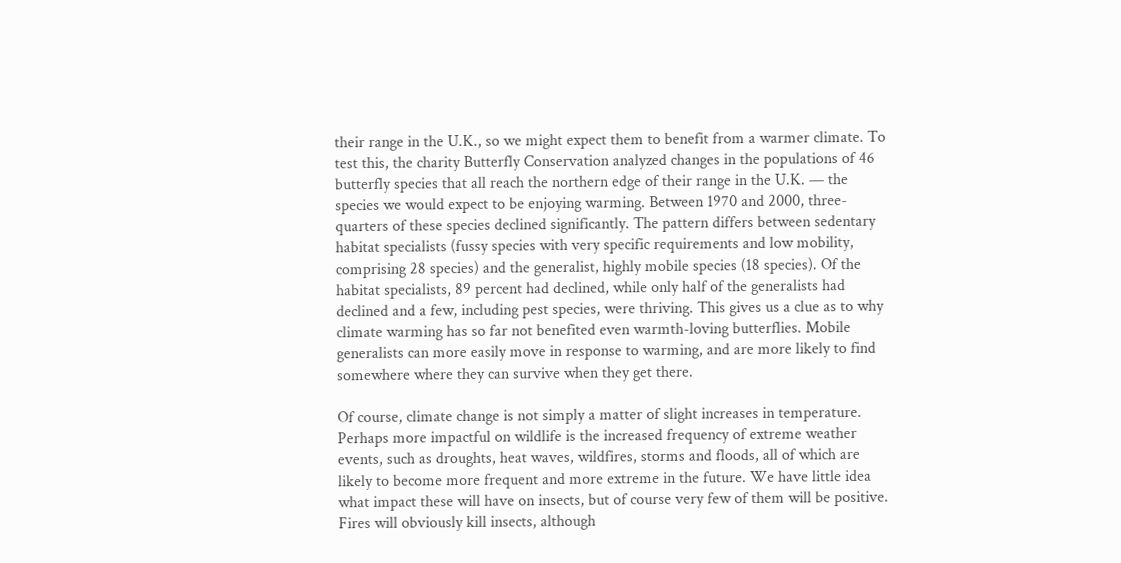their range in the U.K., so we might expect them to benefit from a warmer climate. To test this, the charity Butterfly Conservation analyzed changes in the populations of 46 butterfly species that all reach the northern edge of their range in the U.K. — the species we would expect to be enjoying warming. Between 1970 and 2000, three-quarters of these species declined significantly. The pattern differs between sedentary habitat specialists (fussy species with very specific requirements and low mobility, comprising 28 species) and the generalist, highly mobile species (18 species). Of the habitat specialists, 89 percent had declined, while only half of the generalists had declined and a few, including pest species, were thriving. This gives us a clue as to why climate warming has so far not benefited even warmth-loving butterflies. Mobile generalists can more easily move in response to warming, and are more likely to find somewhere where they can survive when they get there.

Of course, climate change is not simply a matter of slight increases in temperature. Perhaps more impactful on wildlife is the increased frequency of extreme weather events, such as droughts, heat waves, wildfires, storms and floods, all of which are likely to become more frequent and more extreme in the future. We have little idea what impact these will have on insects, but of course very few of them will be positive. Fires will obviously kill insects, although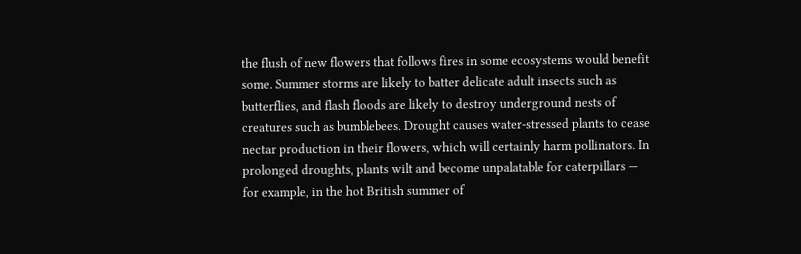the flush of new flowers that follows fires in some ecosystems would benefit some. Summer storms are likely to batter delicate adult insects such as butterflies, and flash floods are likely to destroy underground nests of creatures such as bumblebees. Drought causes water-stressed plants to cease nectar production in their flowers, which will certainly harm pollinators. In prolonged droughts, plants wilt and become unpalatable for caterpillars — for example, in the hot British summer of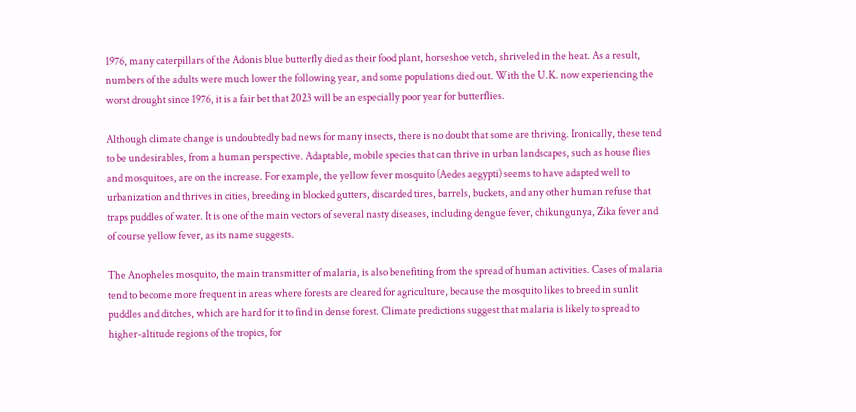1976, many caterpillars of the Adonis blue butterfly died as their food plant, horseshoe vetch, shriveled in the heat. As a result, numbers of the adults were much lower the following year, and some populations died out. With the U.K. now experiencing the worst drought since 1976, it is a fair bet that 2023 will be an especially poor year for butterflies.

Although climate change is undoubtedly bad news for many insects, there is no doubt that some are thriving. Ironically, these tend to be undesirables, from a human perspective. Adaptable, mobile species that can thrive in urban landscapes, such as house flies and mosquitoes, are on the increase. For example, the yellow fever mosquito (Aedes aegypti) seems to have adapted well to urbanization and thrives in cities, breeding in blocked gutters, discarded tires, barrels, buckets, and any other human refuse that traps puddles of water. It is one of the main vectors of several nasty diseases, including dengue fever, chikungunya, Zika fever and of course yellow fever, as its name suggests.

The Anopheles mosquito, the main transmitter of malaria, is also benefiting from the spread of human activities. Cases of malaria tend to become more frequent in areas where forests are cleared for agriculture, because the mosquito likes to breed in sunlit puddles and ditches, which are hard for it to find in dense forest. Climate predictions suggest that malaria is likely to spread to higher-altitude regions of the tropics, for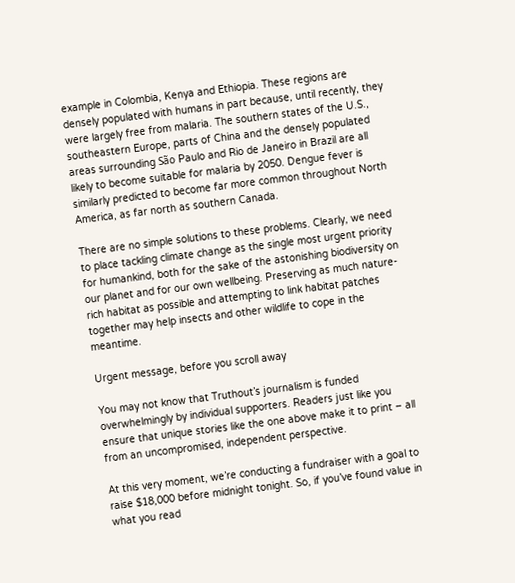example in Colombia, Kenya and Ethiopia. These regions are densely populated with humans in part because, until recently, they were largely free from malaria. The southern states of the U.S., southeastern Europe, parts of China and the densely populated areas surrounding São Paulo and Rio de Janeiro in Brazil are all likely to become suitable for malaria by 2050. Dengue fever is similarly predicted to become far more common throughout North America, as far north as southern Canada.

There are no simple solutions to these problems. Clearly, we need to place tackling climate change as the single most urgent priority for humankind, both for the sake of the astonishing biodiversity on our planet and for our own wellbeing. Preserving as much nature-rich habitat as possible and attempting to link habitat patches together may help insects and other wildlife to cope in the meantime.

Urgent message, before you scroll away

You may not know that Truthout’s journalism is funded overwhelmingly by individual supporters. Readers just like you ensure that unique stories like the one above make it to print – all from an uncompromised, independent perspective.

At this very moment, we’re conducting a fundraiser with a goal to raise $18,000 before midnight tonight. So, if you’ve found value in what you read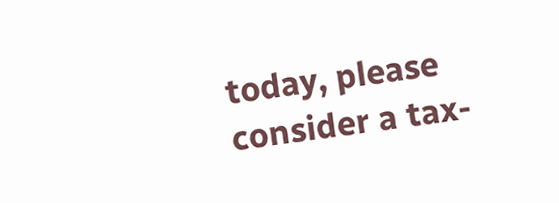today, please consider a tax-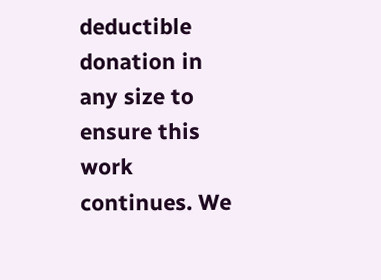deductible donation in any size to ensure this work continues. We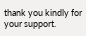thank you kindly for your support.